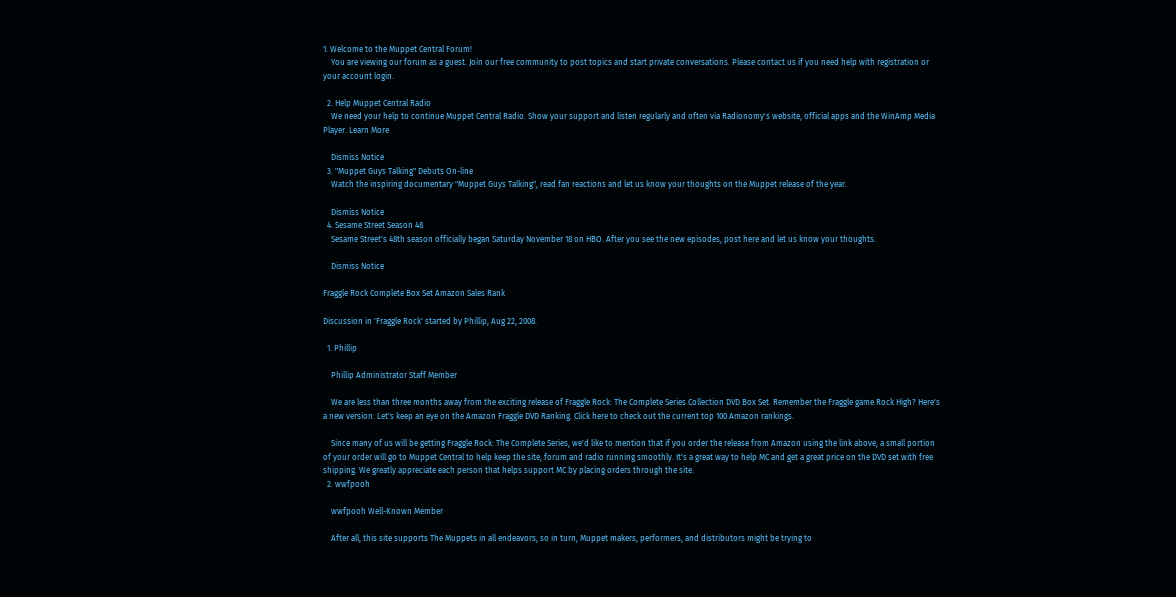1. Welcome to the Muppet Central Forum!
    You are viewing our forum as a guest. Join our free community to post topics and start private conversations. Please contact us if you need help with registration or your account login.

  2. Help Muppet Central Radio
    We need your help to continue Muppet Central Radio. Show your support and listen regularly and often via Radionomy's website, official apps and the WinAmp Media Player. Learn More

    Dismiss Notice
  3. "Muppet Guys Talking" Debuts On-line
    Watch the inspiring documentary "Muppet Guys Talking", read fan reactions and let us know your thoughts on the Muppet release of the year.

    Dismiss Notice
  4. Sesame Street Season 48
    Sesame Street's 48th season officially began Saturday November 18 on HBO. After you see the new episodes, post here and let us know your thoughts.

    Dismiss Notice

Fraggle Rock Complete Box Set Amazon Sales Rank

Discussion in 'Fraggle Rock' started by Phillip, Aug 22, 2008.

  1. Phillip

    Phillip Administrator Staff Member

    We are less than three months away from the exciting release of Fraggle Rock: The Complete Series Collection DVD Box Set. Remember the Fraggle game Rock High? Here's a new version. Let's keep an eye on the Amazon Fraggle DVD Ranking. Click here to check out the current top 100 Amazon rankings.

    Since many of us will be getting Fraggle Rock: The Complete Series, we'd like to mention that if you order the release from Amazon using the link above, a small portion of your order will go to Muppet Central to help keep the site, forum and radio running smoothly. It's a great way to help MC and get a great price on the DVD set with free shipping. We greatly appreciate each person that helps support MC by placing orders through the site.
  2. wwfpooh

    wwfpooh Well-Known Member

    After all, this site supports The Muppets in all endeavors, so in turn, Muppet makers, performers, and distributors might be trying to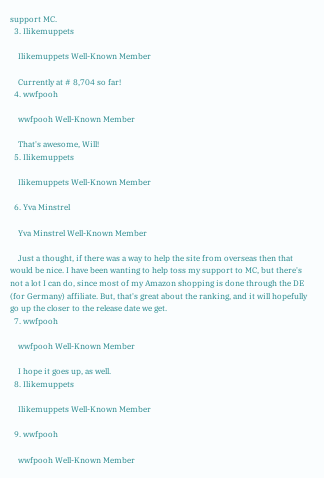support MC.
  3. Ilikemuppets

    Ilikemuppets Well-Known Member

    Currently at # 8,704 so far!
  4. wwfpooh

    wwfpooh Well-Known Member

    That's awesome, Will!
  5. Ilikemuppets

    Ilikemuppets Well-Known Member

  6. Yva Minstrel

    Yva Minstrel Well-Known Member

    Just a thought, if there was a way to help the site from overseas then that would be nice. I have been wanting to help toss my support to MC, but there's not a lot I can do, since most of my Amazon shopping is done through the DE (for Germany) affiliate. But, that's great about the ranking, and it will hopefully go up the closer to the release date we get.
  7. wwfpooh

    wwfpooh Well-Known Member

    I hope it goes up, as well.
  8. Ilikemuppets

    Ilikemuppets Well-Known Member

  9. wwfpooh

    wwfpooh Well-Known Member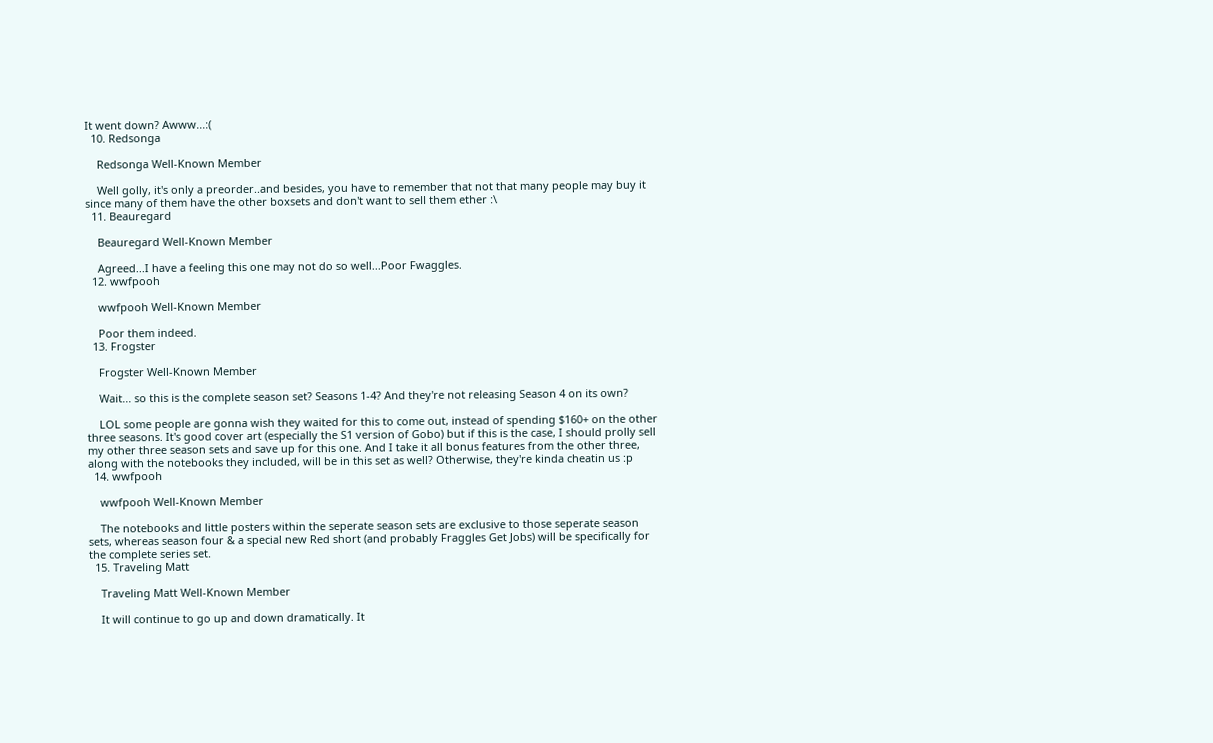It went down? Awww...:(
  10. Redsonga

    Redsonga Well-Known Member

    Well golly, it's only a preorder..and besides, you have to remember that not that many people may buy it since many of them have the other boxsets and don't want to sell them ether :\
  11. Beauregard

    Beauregard Well-Known Member

    Agreed...I have a feeling this one may not do so well...Poor Fwaggles.
  12. wwfpooh

    wwfpooh Well-Known Member

    Poor them indeed.
  13. Frogster

    Frogster Well-Known Member

    Wait... so this is the complete season set? Seasons 1-4? And they're not releasing Season 4 on its own?

    LOL some people are gonna wish they waited for this to come out, instead of spending $160+ on the other three seasons. It's good cover art (especially the S1 version of Gobo) but if this is the case, I should prolly sell my other three season sets and save up for this one. And I take it all bonus features from the other three, along with the notebooks they included, will be in this set as well? Otherwise, they're kinda cheatin us :p
  14. wwfpooh

    wwfpooh Well-Known Member

    The notebooks and little posters within the seperate season sets are exclusive to those seperate season sets, whereas season four & a special new Red short (and probably Fraggles Get Jobs) will be specifically for the complete series set.
  15. Traveling Matt

    Traveling Matt Well-Known Member

    It will continue to go up and down dramatically. It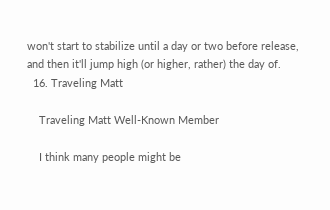won't start to stabilize until a day or two before release, and then it'll jump high (or higher, rather) the day of.
  16. Traveling Matt

    Traveling Matt Well-Known Member

    I think many people might be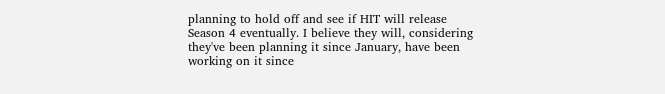planning to hold off and see if HIT will release Season 4 eventually. I believe they will, considering they've been planning it since January, have been working on it since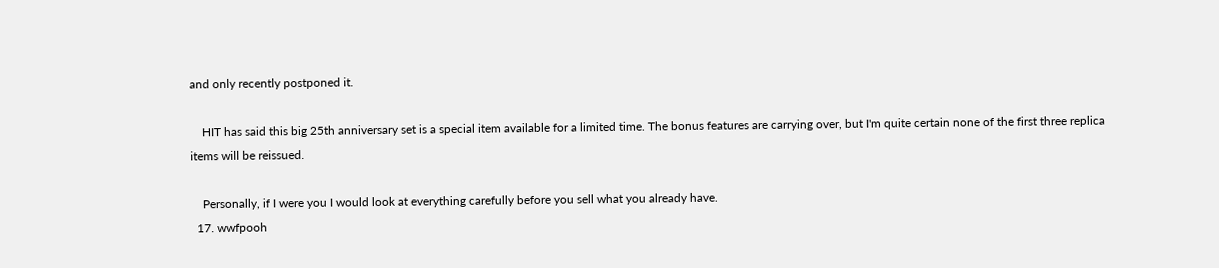and only recently postponed it.

    HIT has said this big 25th anniversary set is a special item available for a limited time. The bonus features are carrying over, but I'm quite certain none of the first three replica items will be reissued.

    Personally, if I were you I would look at everything carefully before you sell what you already have.
  17. wwfpooh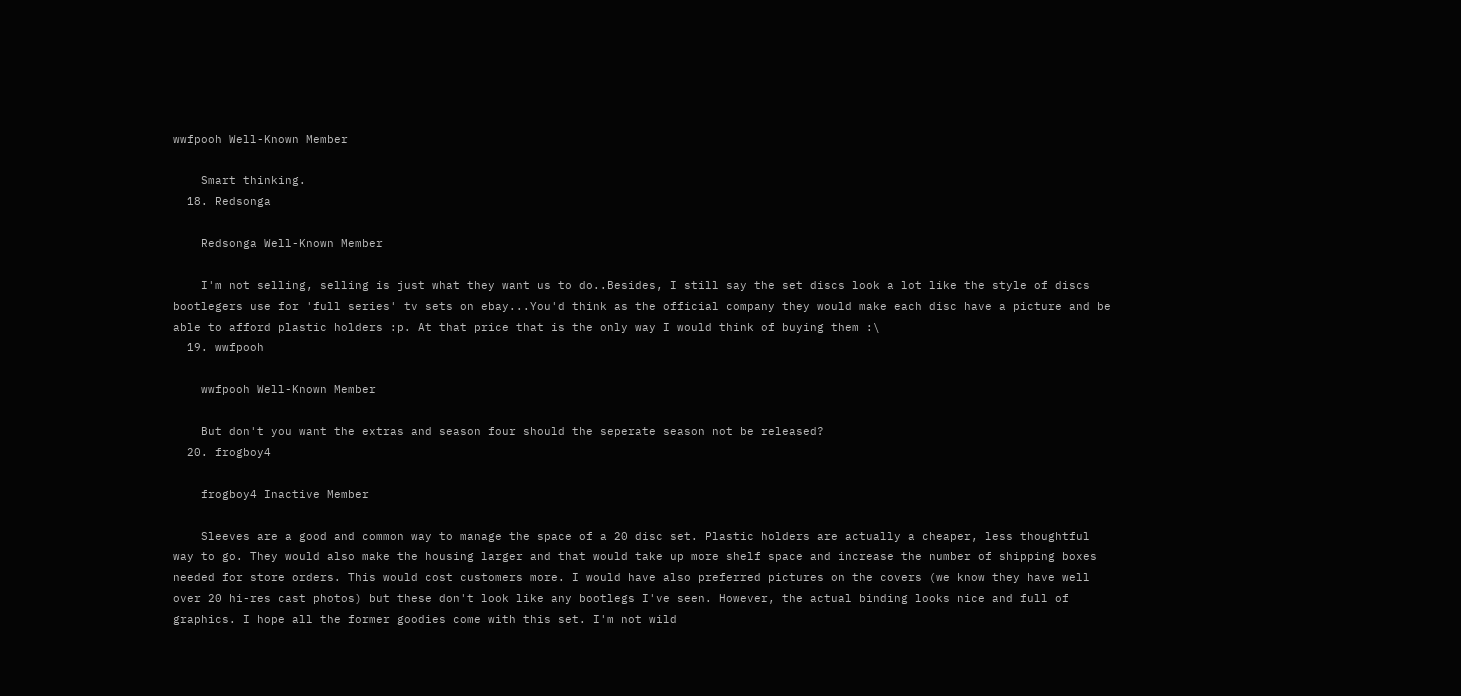wwfpooh Well-Known Member

    Smart thinking.
  18. Redsonga

    Redsonga Well-Known Member

    I'm not selling, selling is just what they want us to do..Besides, I still say the set discs look a lot like the style of discs bootlegers use for 'full series' tv sets on ebay...You'd think as the official company they would make each disc have a picture and be able to afford plastic holders :p. At that price that is the only way I would think of buying them :\
  19. wwfpooh

    wwfpooh Well-Known Member

    But don't you want the extras and season four should the seperate season not be released?
  20. frogboy4

    frogboy4 Inactive Member

    Sleeves are a good and common way to manage the space of a 20 disc set. Plastic holders are actually a cheaper, less thoughtful way to go. They would also make the housing larger and that would take up more shelf space and increase the number of shipping boxes needed for store orders. This would cost customers more. I would have also preferred pictures on the covers (we know they have well over 20 hi-res cast photos) but these don't look like any bootlegs I've seen. However, the actual binding looks nice and full of graphics. I hope all the former goodies come with this set. I'm not wild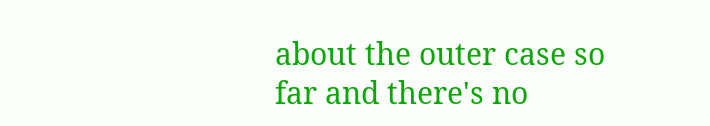about the outer case so far and there's no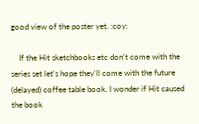good view of the poster yet. :coy:

    If the Hit sketchbooks etc don't come with the series set let's hope they'll come with the future (delayed) coffee table book. I wonder if Hit caused the book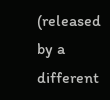(released by a different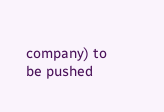company) to be pushed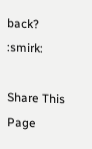back? :smirk:

Share This Page